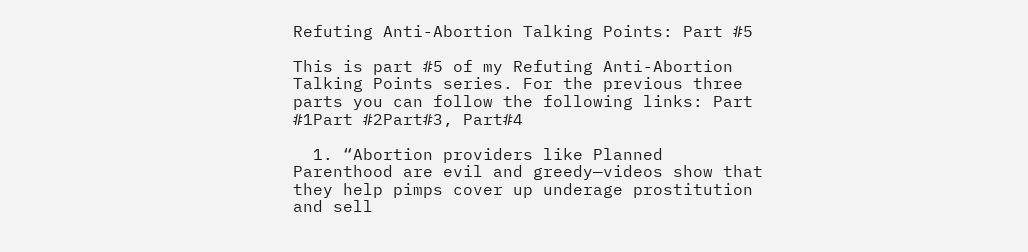Refuting Anti-Abortion Talking Points: Part #5

This is part #5 of my Refuting Anti-Abortion Talking Points series. For the previous three parts you can follow the following links: Part #1Part #2Part#3, Part#4

  1. “Abortion providers like Planned Parenthood are evil and greedy—videos show that they help pimps cover up underage prostitution and sell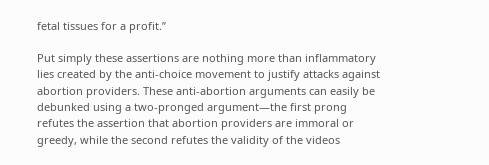fetal tissues for a profit.”

Put simply these assertions are nothing more than inflammatory lies created by the anti-choice movement to justify attacks against abortion providers. These anti-abortion arguments can easily be debunked using a two-pronged argument—the first prong refutes the assertion that abortion providers are immoral or greedy, while the second refutes the validity of the videos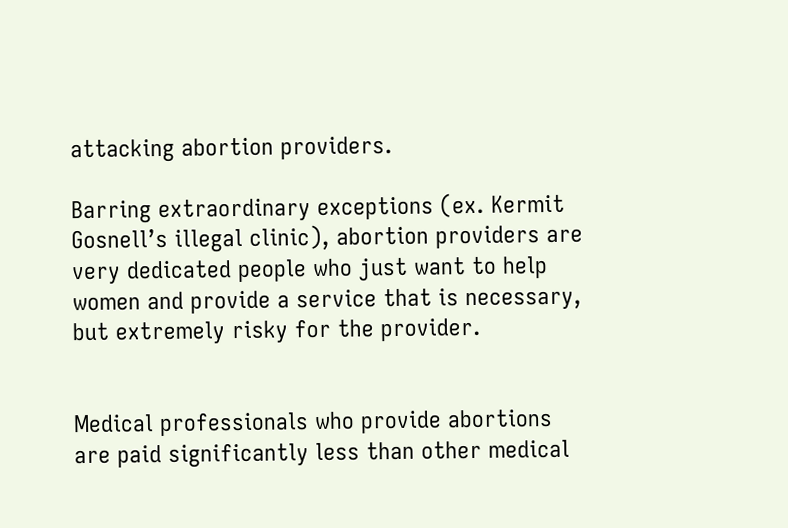attacking abortion providers.

Barring extraordinary exceptions (ex. Kermit Gosnell’s illegal clinic), abortion providers are very dedicated people who just want to help women and provide a service that is necessary, but extremely risky for the provider.


Medical professionals who provide abortions are paid significantly less than other medical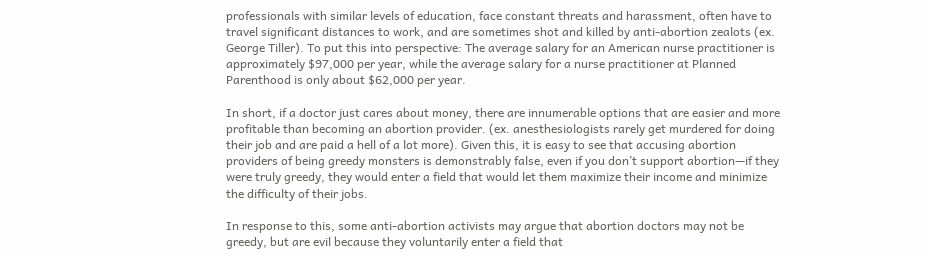professionals with similar levels of education, face constant threats and harassment, often have to travel significant distances to work, and are sometimes shot and killed by anti-abortion zealots (ex. George Tiller). To put this into perspective: The average salary for an American nurse practitioner is approximately $97,000 per year, while the average salary for a nurse practitioner at Planned Parenthood is only about $62,000 per year.

In short, if a doctor just cares about money, there are innumerable options that are easier and more profitable than becoming an abortion provider. (ex. anesthesiologists rarely get murdered for doing their job and are paid a hell of a lot more). Given this, it is easy to see that accusing abortion providers of being greedy monsters is demonstrably false, even if you don’t support abortion—if they were truly greedy, they would enter a field that would let them maximize their income and minimize the difficulty of their jobs.

In response to this, some anti-abortion activists may argue that abortion doctors may not be greedy, but are evil because they voluntarily enter a field that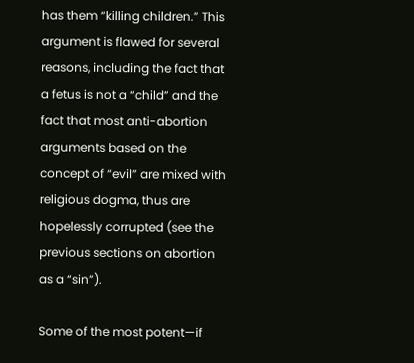has them “killing children.” This argument is flawed for several reasons, including the fact that a fetus is not a “child” and the fact that most anti-abortion arguments based on the concept of “evil” are mixed with religious dogma, thus are hopelessly corrupted (see the previous sections on abortion as a “sin”).

Some of the most potent—if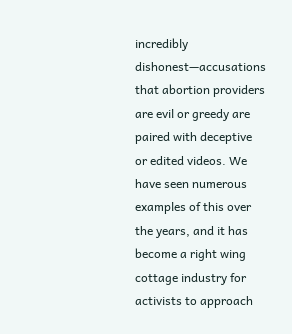incredibly dishonest—accusations that abortion providers are evil or greedy are paired with deceptive or edited videos. We have seen numerous examples of this over the years, and it has become a right wing cottage industry for activists to approach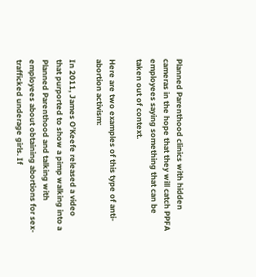Planned Parenthood clinics with hidden cameras in the hope that they will catch PPFA employees saying something that can be taken out of context.

Here are two examples of this type of anti-abortion activism:

In 2011, James O’Keefe released a video that purported to show a pimp walking into a Planned Parenthood and talking with employees about obtaining abortions for sex-trafficked underage girls. If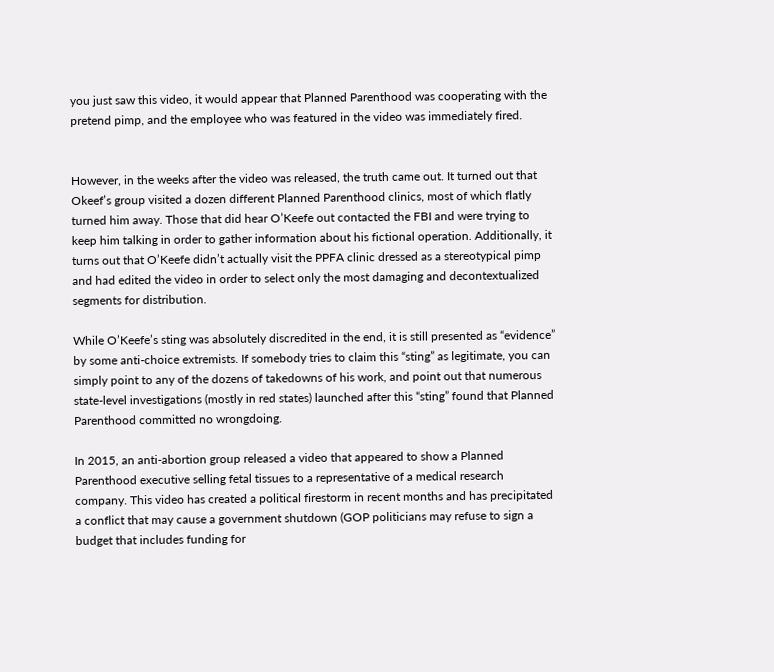you just saw this video, it would appear that Planned Parenthood was cooperating with the pretend pimp, and the employee who was featured in the video was immediately fired.


However, in the weeks after the video was released, the truth came out. It turned out that Okeef’s group visited a dozen different Planned Parenthood clinics, most of which flatly turned him away. Those that did hear O’Keefe out contacted the FBI and were trying to keep him talking in order to gather information about his fictional operation. Additionally, it turns out that O’Keefe didn’t actually visit the PPFA clinic dressed as a stereotypical pimp and had edited the video in order to select only the most damaging and decontextualized segments for distribution.

While O’Keefe’s sting was absolutely discredited in the end, it is still presented as “evidence” by some anti-choice extremists. If somebody tries to claim this “sting” as legitimate, you can simply point to any of the dozens of takedowns of his work, and point out that numerous state-level investigations (mostly in red states) launched after this “sting” found that Planned Parenthood committed no wrongdoing.

In 2015, an anti-abortion group released a video that appeared to show a Planned Parenthood executive selling fetal tissues to a representative of a medical research company. This video has created a political firestorm in recent months and has precipitated a conflict that may cause a government shutdown (GOP politicians may refuse to sign a budget that includes funding for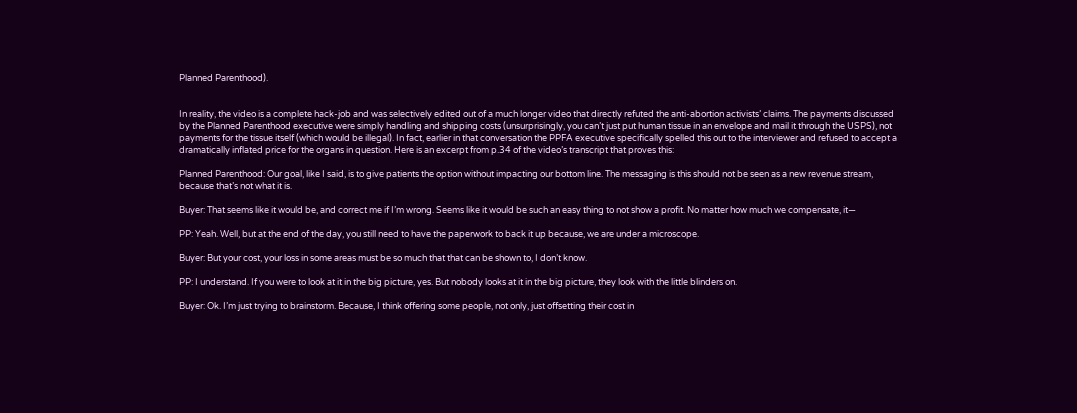Planned Parenthood).


In reality, the video is a complete hack-job and was selectively edited out of a much longer video that directly refuted the anti-abortion activists’ claims. The payments discussed by the Planned Parenthood executive were simply handling and shipping costs (unsurprisingly, you can’t just put human tissue in an envelope and mail it through the USPS), not payments for the tissue itself (which would be illegal). In fact, earlier in that conversation the PPFA executive specifically spelled this out to the interviewer and refused to accept a dramatically inflated price for the organs in question. Here is an excerpt from p.34 of the video’s transcript that proves this:

Planned Parenthood: Our goal, like I said, is to give patients the option without impacting our bottom line. The messaging is this should not be seen as a new revenue stream, because that’s not what it is.

Buyer: That seems like it would be, and correct me if I’m wrong. Seems like it would be such an easy thing to not show a profit. No matter how much we compensate, it—

PP: Yeah. Well, but at the end of the day, you still need to have the paperwork to back it up because, we are under a microscope.

Buyer: But your cost, your loss in some areas must be so much that that can be shown to, I don’t know.

PP: I understand. If you were to look at it in the big picture, yes. But nobody looks at it in the big picture, they look with the little blinders on.

Buyer: Ok. I’m just trying to brainstorm. Because, I think offering some people, not only, just offsetting their cost in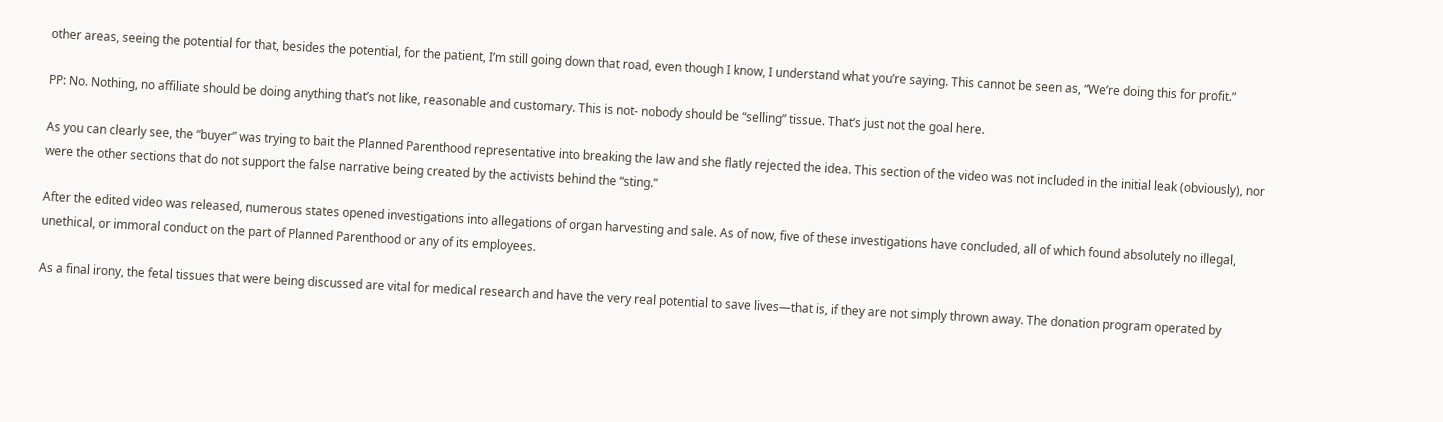other areas, seeing the potential for that, besides the potential, for the patient, I’m still going down that road, even though I know, I understand what you’re saying. This cannot be seen as, “We’re doing this for profit.”

PP: No. Nothing, no affiliate should be doing anything that’s not like, reasonable and customary. This is not- nobody should be “selling” tissue. That’s just not the goal here.

As you can clearly see, the “buyer” was trying to bait the Planned Parenthood representative into breaking the law and she flatly rejected the idea. This section of the video was not included in the initial leak (obviously), nor were the other sections that do not support the false narrative being created by the activists behind the “sting.”

After the edited video was released, numerous states opened investigations into allegations of organ harvesting and sale. As of now, five of these investigations have concluded, all of which found absolutely no illegal, unethical, or immoral conduct on the part of Planned Parenthood or any of its employees.

As a final irony, the fetal tissues that were being discussed are vital for medical research and have the very real potential to save lives—that is, if they are not simply thrown away. The donation program operated by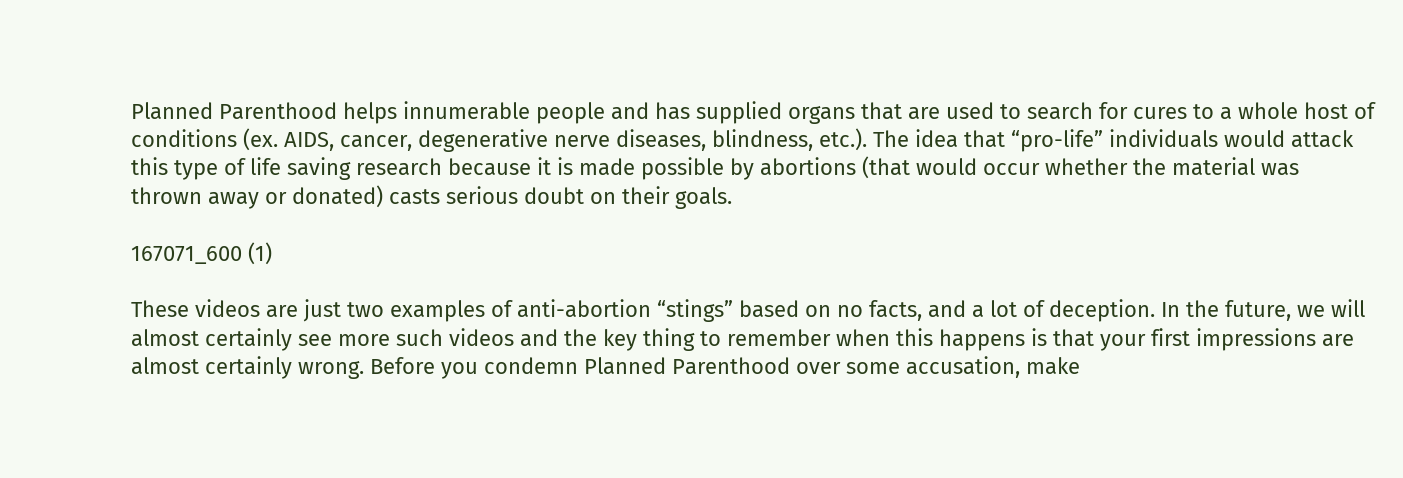Planned Parenthood helps innumerable people and has supplied organs that are used to search for cures to a whole host of conditions (ex. AIDS, cancer, degenerative nerve diseases, blindness, etc.). The idea that “pro-life” individuals would attack this type of life saving research because it is made possible by abortions (that would occur whether the material was thrown away or donated) casts serious doubt on their goals.

167071_600 (1)

These videos are just two examples of anti-abortion “stings” based on no facts, and a lot of deception. In the future, we will almost certainly see more such videos and the key thing to remember when this happens is that your first impressions are almost certainly wrong. Before you condemn Planned Parenthood over some accusation, make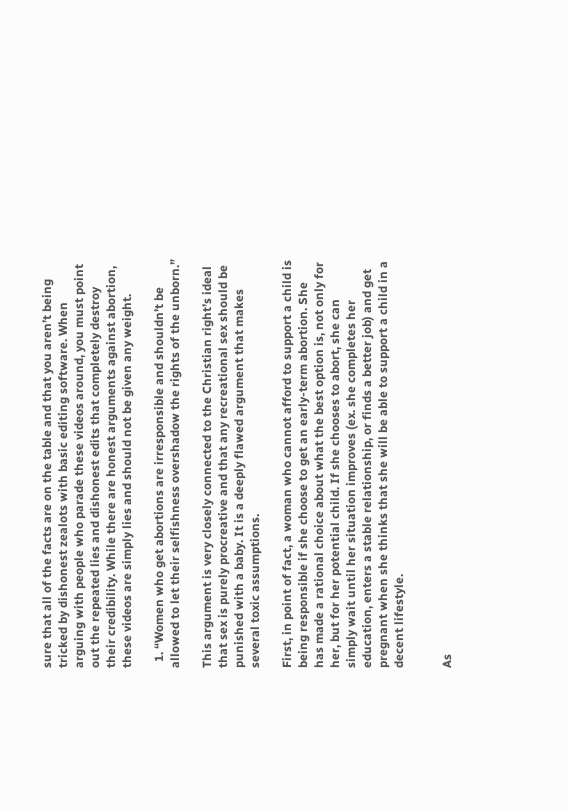sure that all of the facts are on the table and that you aren’t being tricked by dishonest zealots with basic editing software. When arguing with people who parade these videos around, you must point out the repeated lies and dishonest edits that completely destroy their credibility. While there are honest arguments against abortion, these videos are simply lies and should not be given any weight.

  1. “Women who get abortions are irresponsible and shouldn’t be allowed to let their selfishness overshadow the rights of the unborn.”

This argument is very closely connected to the Christian right’s ideal that sex is purely procreative and that any recreational sex should be punished with a baby. It is a deeply flawed argument that makes several toxic assumptions.

First, in point of fact, a woman who cannot afford to support a child is being responsible if she choose to get an early-term abortion. She has made a rational choice about what the best option is, not only for her, but for her potential child. If she chooses to abort, she can simply wait until her situation improves (ex. she completes her education, enters a stable relationship, or finds a better job) and get pregnant when she thinks that she will be able to support a child in a decent lifestyle.


As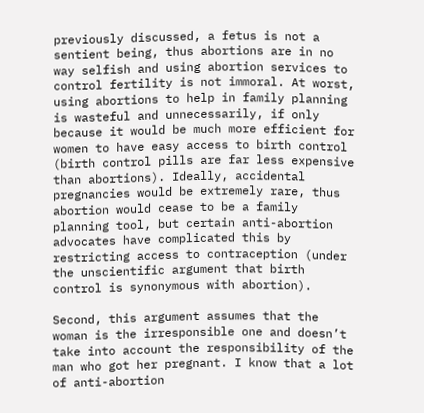previously discussed, a fetus is not a sentient being, thus abortions are in no way selfish and using abortion services to control fertility is not immoral. At worst, using abortions to help in family planning is wasteful and unnecessarily, if only because it would be much more efficient for women to have easy access to birth control (birth control pills are far less expensive than abortions). Ideally, accidental pregnancies would be extremely rare, thus abortion would cease to be a family planning tool, but certain anti-abortion advocates have complicated this by restricting access to contraception (under the unscientific argument that birth control is synonymous with abortion).

Second, this argument assumes that the woman is the irresponsible one and doesn’t take into account the responsibility of the man who got her pregnant. I know that a lot of anti-abortion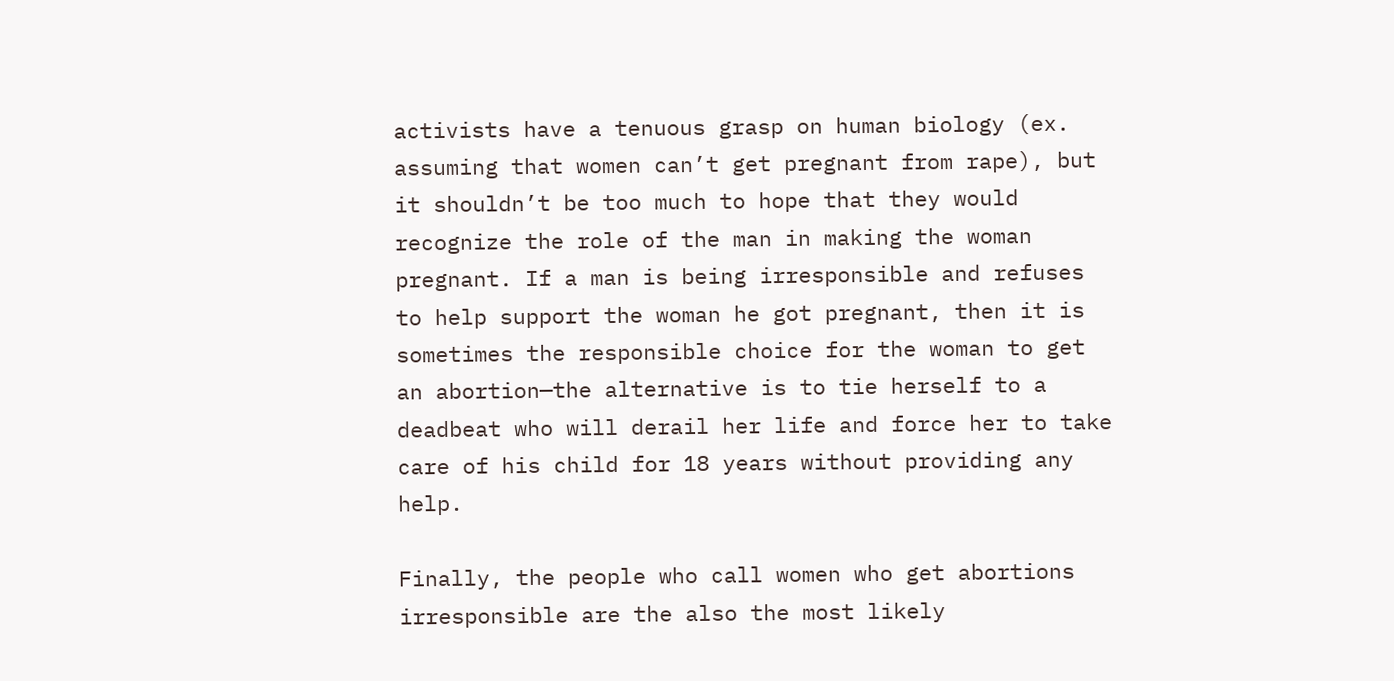activists have a tenuous grasp on human biology (ex. assuming that women can’t get pregnant from rape), but it shouldn’t be too much to hope that they would recognize the role of the man in making the woman pregnant. If a man is being irresponsible and refuses to help support the woman he got pregnant, then it is sometimes the responsible choice for the woman to get an abortion—the alternative is to tie herself to a deadbeat who will derail her life and force her to take care of his child for 18 years without providing any help.

Finally, the people who call women who get abortions irresponsible are the also the most likely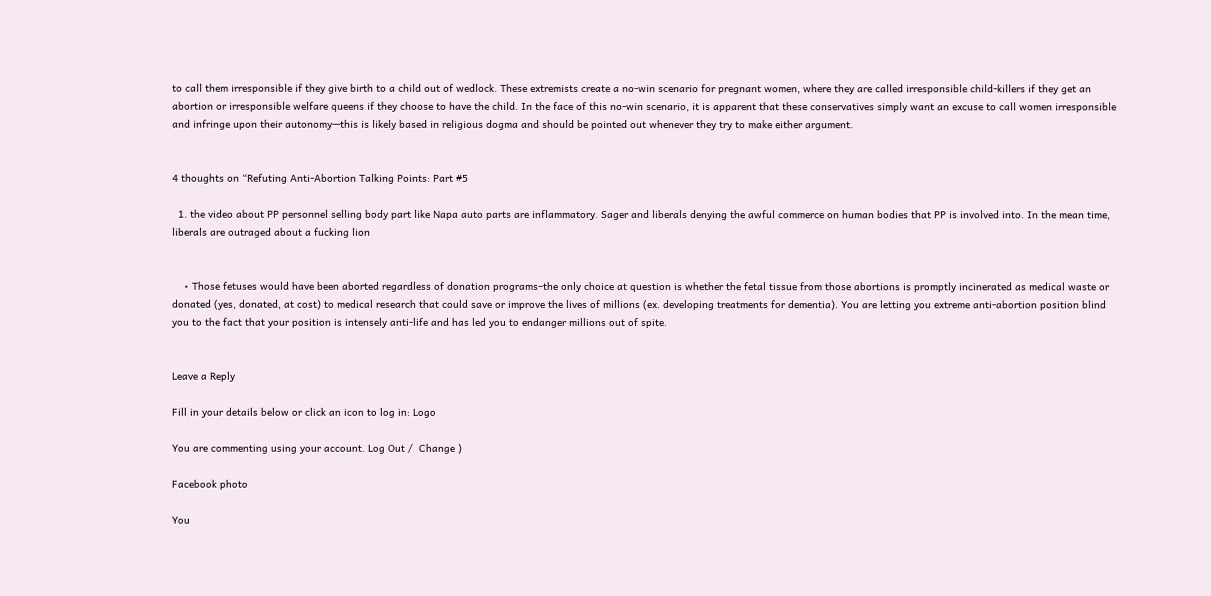to call them irresponsible if they give birth to a child out of wedlock. These extremists create a no-win scenario for pregnant women, where they are called irresponsible child-killers if they get an abortion or irresponsible welfare queens if they choose to have the child. In the face of this no-win scenario, it is apparent that these conservatives simply want an excuse to call women irresponsible and infringe upon their autonomy—this is likely based in religious dogma and should be pointed out whenever they try to make either argument.


4 thoughts on “Refuting Anti-Abortion Talking Points: Part #5

  1. the video about PP personnel selling body part like Napa auto parts are inflammatory. Sager and liberals denying the awful commerce on human bodies that PP is involved into. In the mean time, liberals are outraged about a fucking lion


    • Those fetuses would have been aborted regardless of donation programs–the only choice at question is whether the fetal tissue from those abortions is promptly incinerated as medical waste or donated (yes, donated, at cost) to medical research that could save or improve the lives of millions (ex. developing treatments for dementia). You are letting you extreme anti-abortion position blind you to the fact that your position is intensely anti-life and has led you to endanger millions out of spite.


Leave a Reply

Fill in your details below or click an icon to log in: Logo

You are commenting using your account. Log Out /  Change )

Facebook photo

You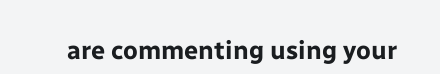are commenting using your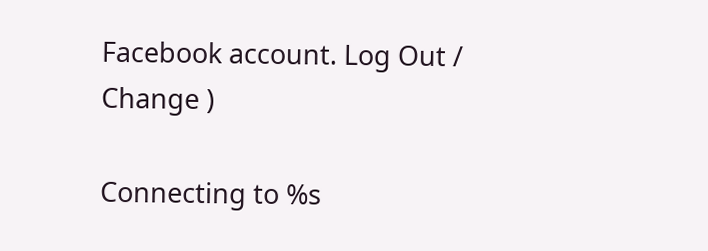Facebook account. Log Out /  Change )

Connecting to %s